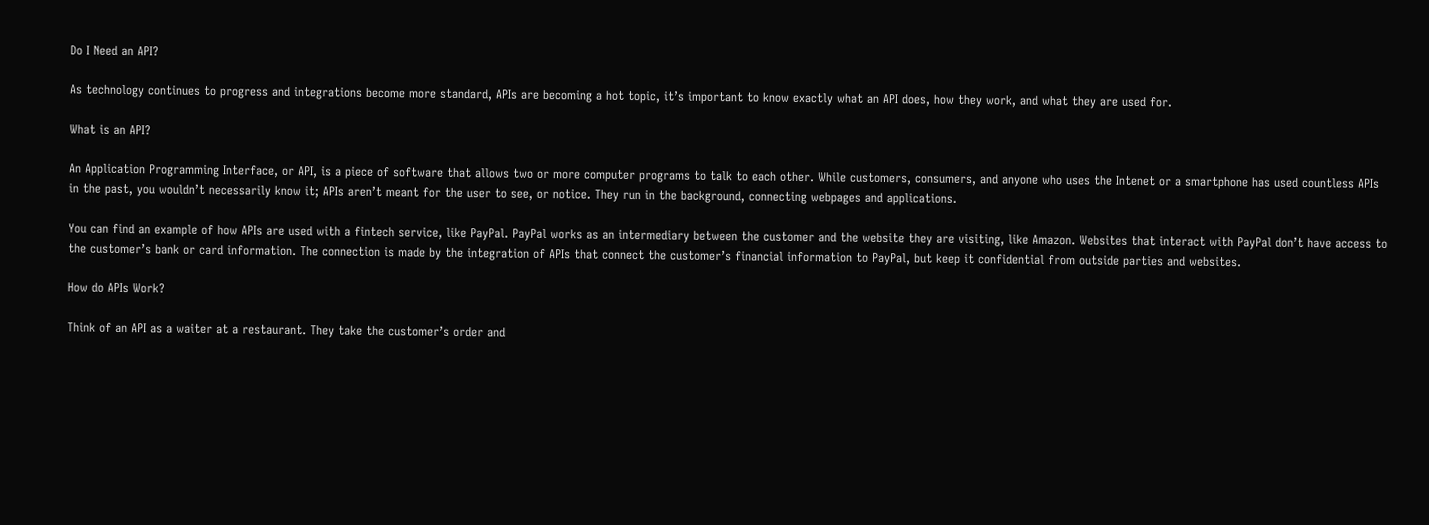Do I Need an API?

As technology continues to progress and integrations become more standard, APIs are becoming a hot topic, it’s important to know exactly what an API does, how they work, and what they are used for.

What is an API?

An Application Programming Interface, or API, is a piece of software that allows two or more computer programs to talk to each other. While customers, consumers, and anyone who uses the Intenet or a smartphone has used countless APIs in the past, you wouldn’t necessarily know it; APIs aren’t meant for the user to see, or notice. They run in the background, connecting webpages and applications.

You can find an example of how APIs are used with a fintech service, like PayPal. PayPal works as an intermediary between the customer and the website they are visiting, like Amazon. Websites that interact with PayPal don’t have access to the customer’s bank or card information. The connection is made by the integration of APIs that connect the customer’s financial information to PayPal, but keep it confidential from outside parties and websites.

How do APIs Work?

Think of an API as a waiter at a restaurant. They take the customer’s order and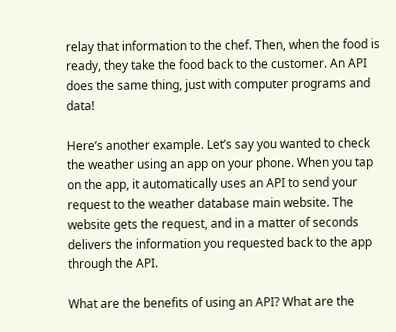relay that information to the chef. Then, when the food is ready, they take the food back to the customer. An API does the same thing, just with computer programs and data!

Here’s another example. Let’s say you wanted to check the weather using an app on your phone. When you tap on the app, it automatically uses an API to send your request to the weather database main website. The website gets the request, and in a matter of seconds delivers the information you requested back to the app through the API.

What are the benefits of using an API? What are the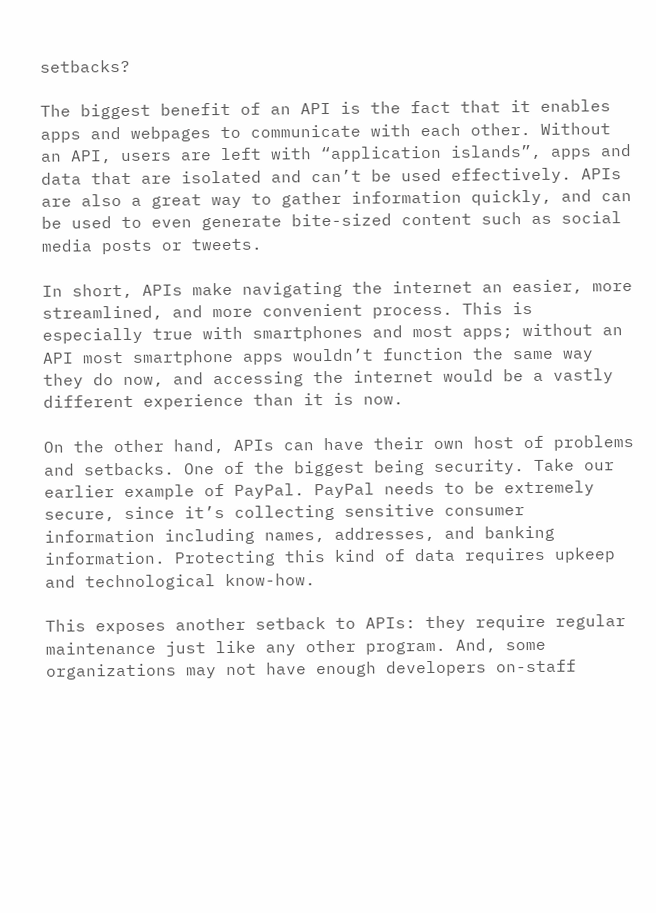setbacks?

The biggest benefit of an API is the fact that it enables apps and webpages to communicate with each other. Without an API, users are left with “application islands”, apps and data that are isolated and can’t be used effectively. APIs are also a great way to gather information quickly, and can be used to even generate bite-sized content such as social media posts or tweets.

In short, APIs make navigating the internet an easier, more streamlined, and more convenient process. This is especially true with smartphones and most apps; without an API most smartphone apps wouldn’t function the same way they do now, and accessing the internet would be a vastly different experience than it is now.

On the other hand, APIs can have their own host of problems and setbacks. One of the biggest being security. Take our earlier example of PayPal. PayPal needs to be extremely secure, since it’s collecting sensitive consumer information including names, addresses, and banking information. Protecting this kind of data requires upkeep and technological know-how.

This exposes another setback to APIs: they require regular maintenance just like any other program. And, some organizations may not have enough developers on-staff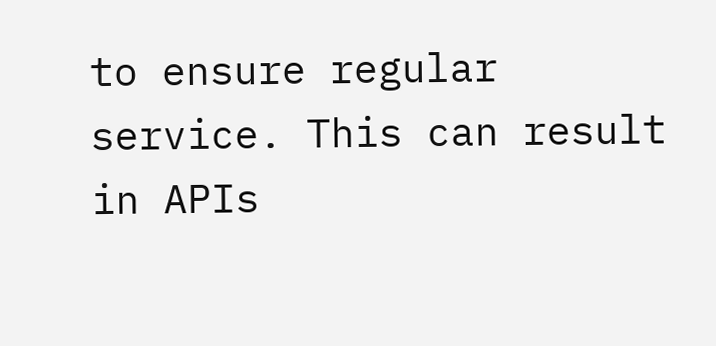to ensure regular service. This can result in APIs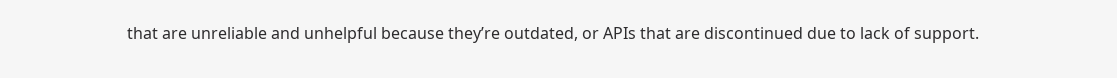that are unreliable and unhelpful because they’re outdated, or APIs that are discontinued due to lack of support.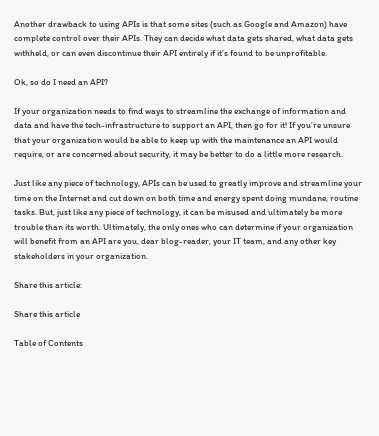Another drawback to using APIs is that some sites (such as Google and Amazon) have complete control over their APIs. They can decide what data gets shared, what data gets withheld, or can even discontinue their API entirely if it’s found to be unprofitable.

Ok, so do I need an API?

If your organization needs to find ways to streamline the exchange of information and data and have the tech-infrastructure to support an API, then go for it! If you’re unsure that your organization would be able to keep up with the maintenance an API would require, or are concerned about security, it may be better to do a little more research.

Just like any piece of technology, APIs can be used to greatly improve and streamline your time on the Internet and cut down on both time and energy spent doing mundane, routine tasks. But, just like any piece of technology, it can be misused and ultimately be more trouble than its worth. Ultimately, the only ones who can determine if your organization will benefit from an API are you, dear blog-reader, your IT team, and any other key stakeholders in your organization.

Share this article:

Share this article

Table of Contents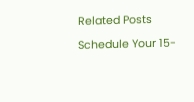Related Posts

Schedule Your 15-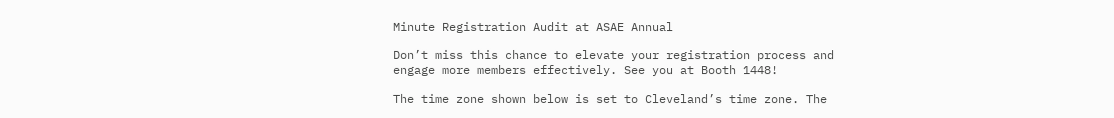Minute Registration Audit at ASAE Annual

Don’t miss this chance to elevate your registration process and engage more members effectively. See you at Booth 1448!

The time zone shown below is set to Cleveland’s time zone. The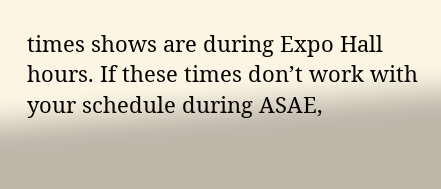times shows are during Expo Hall hours. If these times don’t work with your schedule during ASAE,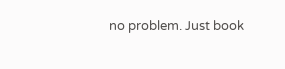no problem. Just book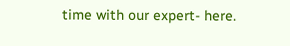time with our expert- here.